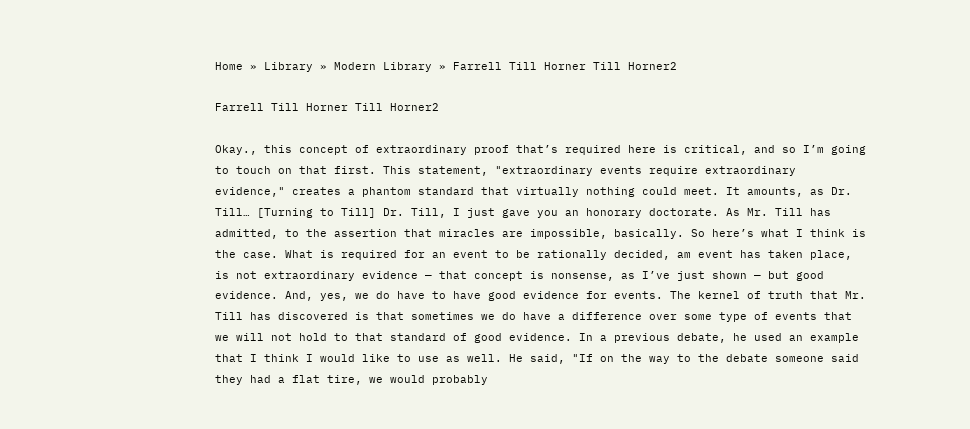Home » Library » Modern Library » Farrell Till Horner Till Horner2

Farrell Till Horner Till Horner2

Okay., this concept of extraordinary proof that’s required here is critical, and so I’m going to touch on that first. This statement, "extraordinary events require extraordinary evidence," creates a phantom standard that virtually nothing could meet. It amounts, as Dr. Till… [Turning to Till] Dr. Till, I just gave you an honorary doctorate. As Mr. Till has admitted, to the assertion that miracles are impossible, basically. So here’s what I think is the case. What is required for an event to be rationally decided, am event has taken place, is not extraordinary evidence — that concept is nonsense, as I’ve just shown — but good evidence. And, yes, we do have to have good evidence for events. The kernel of truth that Mr. Till has discovered is that sometimes we do have a difference over some type of events that we will not hold to that standard of good evidence. In a previous debate, he used an example that I think I would like to use as well. He said, "If on the way to the debate someone said they had a flat tire, we would probably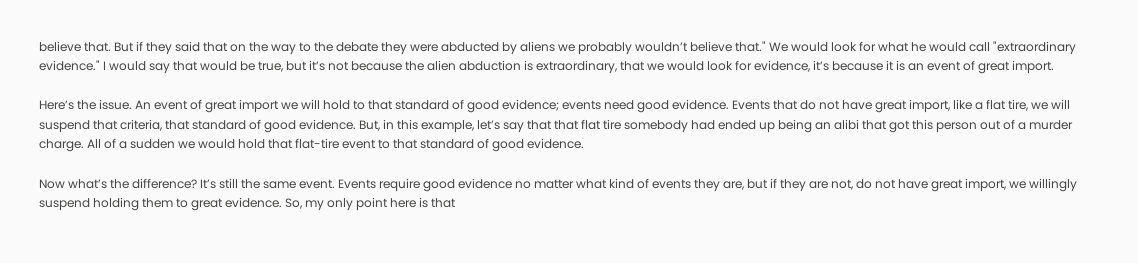believe that. But if they said that on the way to the debate they were abducted by aliens we probably wouldn’t believe that." We would look for what he would call "extraordinary evidence." I would say that would be true, but it’s not because the alien abduction is extraordinary, that we would look for evidence, it’s because it is an event of great import.

Here’s the issue. An event of great import we will hold to that standard of good evidence; events need good evidence. Events that do not have great import, like a flat tire, we will suspend that criteria, that standard of good evidence. But, in this example, let’s say that that flat tire somebody had ended up being an alibi that got this person out of a murder charge. All of a sudden we would hold that flat-tire event to that standard of good evidence.

Now what’s the difference? It’s still the same event. Events require good evidence no matter what kind of events they are, but if they are not, do not have great import, we willingly suspend holding them to great evidence. So, my only point here is that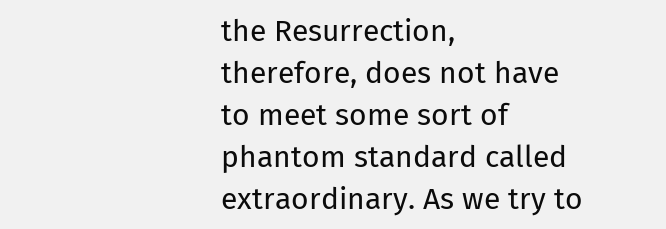the Resurrection, therefore, does not have to meet some sort of phantom standard called extraordinary. As we try to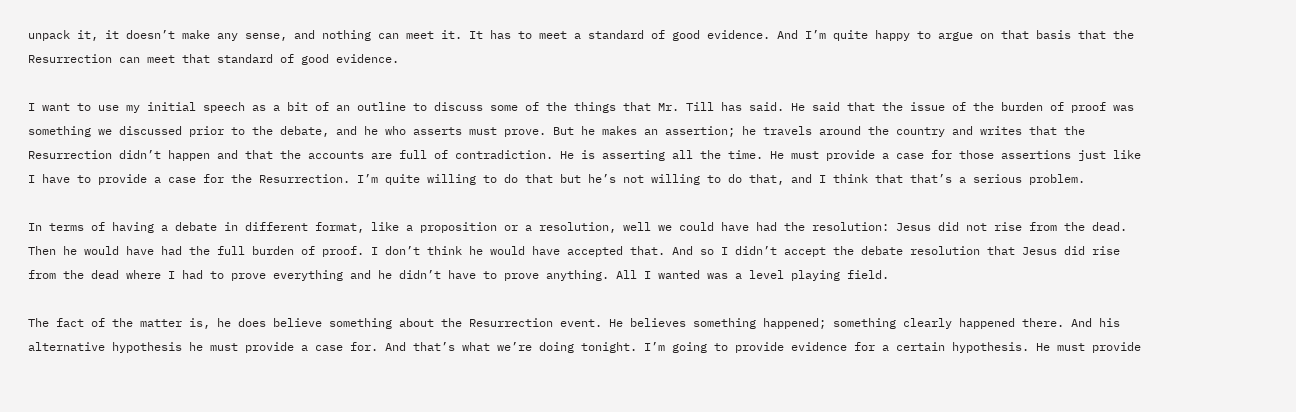unpack it, it doesn’t make any sense, and nothing can meet it. It has to meet a standard of good evidence. And I’m quite happy to argue on that basis that the Resurrection can meet that standard of good evidence.

I want to use my initial speech as a bit of an outline to discuss some of the things that Mr. Till has said. He said that the issue of the burden of proof was something we discussed prior to the debate, and he who asserts must prove. But he makes an assertion; he travels around the country and writes that the Resurrection didn’t happen and that the accounts are full of contradiction. He is asserting all the time. He must provide a case for those assertions just like I have to provide a case for the Resurrection. I’m quite willing to do that but he’s not willing to do that, and I think that that’s a serious problem.

In terms of having a debate in different format, like a proposition or a resolution, well we could have had the resolution: Jesus did not rise from the dead. Then he would have had the full burden of proof. I don’t think he would have accepted that. And so I didn’t accept the debate resolution that Jesus did rise from the dead where I had to prove everything and he didn’t have to prove anything. All I wanted was a level playing field.

The fact of the matter is, he does believe something about the Resurrection event. He believes something happened; something clearly happened there. And his alternative hypothesis he must provide a case for. And that’s what we’re doing tonight. I’m going to provide evidence for a certain hypothesis. He must provide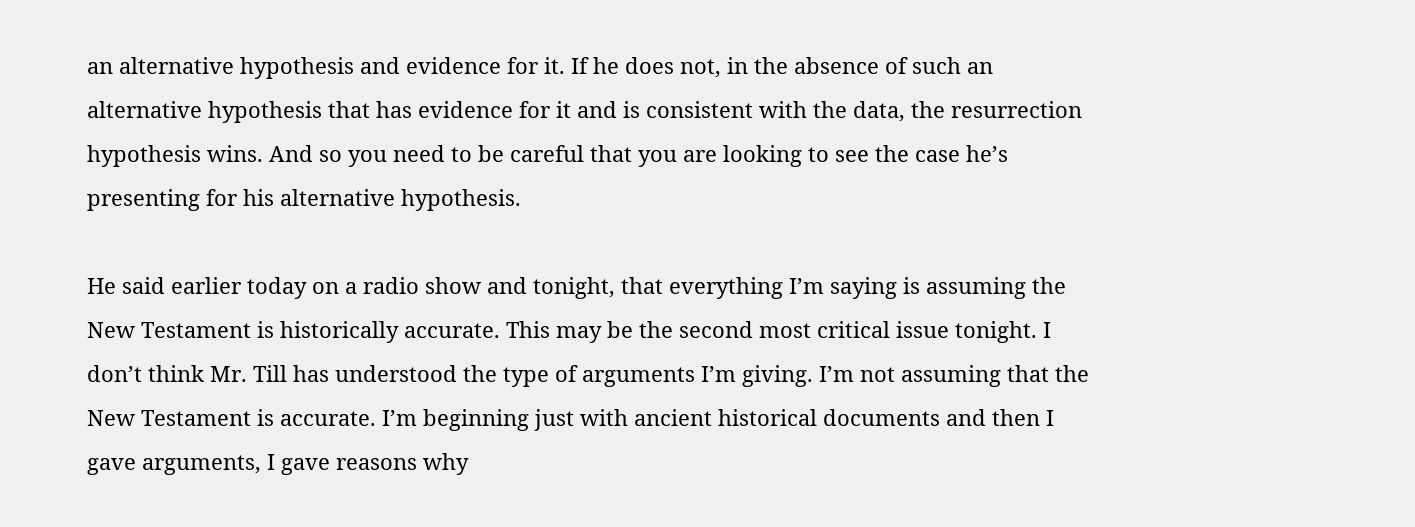an alternative hypothesis and evidence for it. If he does not, in the absence of such an alternative hypothesis that has evidence for it and is consistent with the data, the resurrection hypothesis wins. And so you need to be careful that you are looking to see the case he’s presenting for his alternative hypothesis.

He said earlier today on a radio show and tonight, that everything I’m saying is assuming the New Testament is historically accurate. This may be the second most critical issue tonight. I don’t think Mr. Till has understood the type of arguments I’m giving. I’m not assuming that the New Testament is accurate. I’m beginning just with ancient historical documents and then I gave arguments, I gave reasons why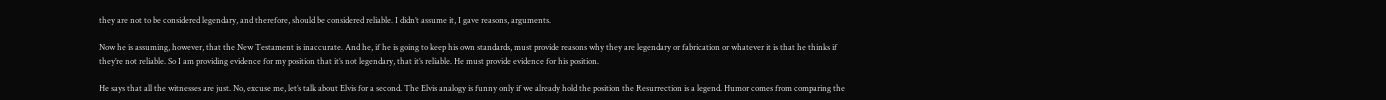they are not to be considered legendary, and therefore, should be considered reliable. I didn’t assume it, I gave reasons, arguments.

Now he is assuming, however, that the New Testament is inaccurate. And he, if he is going to keep his own standards, must provide reasons why they are legendary or fabrication or whatever it is that he thinks if they’re not reliable. So I am providing evidence for my position that it’s not legendary, that it’s reliable. He must provide evidence for his position.

He says that all the witnesses are just. No, excuse me, let’s talk about Elvis for a second. The Elvis analogy is funny only if we already hold the position the Resurrection is a legend. Humor comes from comparing the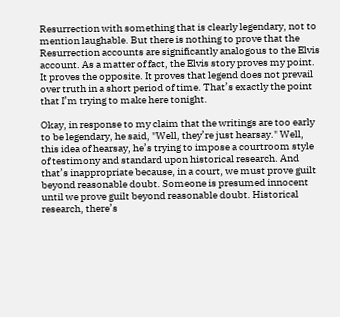Resurrection with something that is clearly legendary, not to mention laughable. But there is nothing to prove that the Resurrection accounts are significantly analogous to the Elvis account. As a matter of fact, the Elvis story proves my point. It proves the opposite. It proves that legend does not prevail over truth in a short period of time. That’s exactly the point that I’m trying to make here tonight.

Okay, in response to my claim that the writings are too early to be legendary, he said, "Well, they’re just hearsay." Well, this idea of hearsay, he’s trying to impose a courtroom style of testimony and standard upon historical research. And that’s inappropriate because, in a court, we must prove guilt beyond reasonable doubt. Someone is presumed innocent until we prove guilt beyond reasonable doubt. Historical research, there’s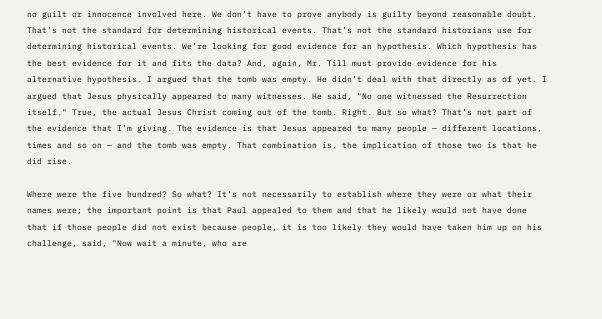no guilt or innocence involved here. We don’t have to prove anybody is guilty beyond reasonable doubt. That’s not the standard for determining historical events. That’s not the standard historians use for determining historical events. We’re looking for good evidence for an hypothesis. Which hypothesis has the best evidence for it and fits the data? And, again, Mr. Till must provide evidence for his alternative hypothesis. I argued that the tomb was empty. He didn’t deal with that directly as of yet. I argued that Jesus physically appeared to many witnesses. He said, "No one witnessed the Resurrection itself." True, the actual Jesus Christ coming out of the tomb. Right. But so what? That’s not part of the evidence that I’m giving. The evidence is that Jesus appeared to many people — different locations, times and so on — and the tomb was empty. That combination is, the implication of those two is that he did rise.

Where were the five hundred? So what? It’s not necessarily to establish where they were or what their names were; the important point is that Paul appealed to them and that he likely would not have done that if those people did not exist because people, it is too likely they would have taken him up on his challenge, said, "Now wait a minute, who are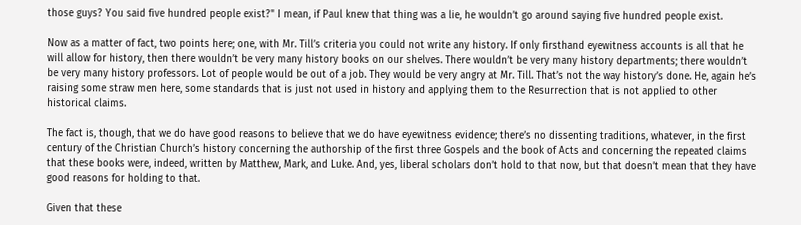those guys? You said five hundred people exist?" I mean, if Paul knew that thing was a lie, he wouldn’t go around saying five hundred people exist.

Now as a matter of fact, two points here; one, with Mr. Till’s criteria you could not write any history. If only firsthand eyewitness accounts is all that he will allow for history, then there wouldn’t be very many history books on our shelves. There wouldn’t be very many history departments; there wouldn’t be very many history professors. Lot of people would be out of a job. They would be very angry at Mr. Till. That’s not the way history’s done. He, again he’s raising some straw men here, some standards that is just not used in history and applying them to the Resurrection that is not applied to other historical claims.

The fact is, though, that we do have good reasons to believe that we do have eyewitness evidence; there’s no dissenting traditions, whatever, in the first century of the Christian Church’s history concerning the authorship of the first three Gospels and the book of Acts and concerning the repeated claims that these books were, indeed, written by Matthew, Mark, and Luke. And, yes, liberal scholars don’t hold to that now, but that doesn’t mean that they have good reasons for holding to that.

Given that these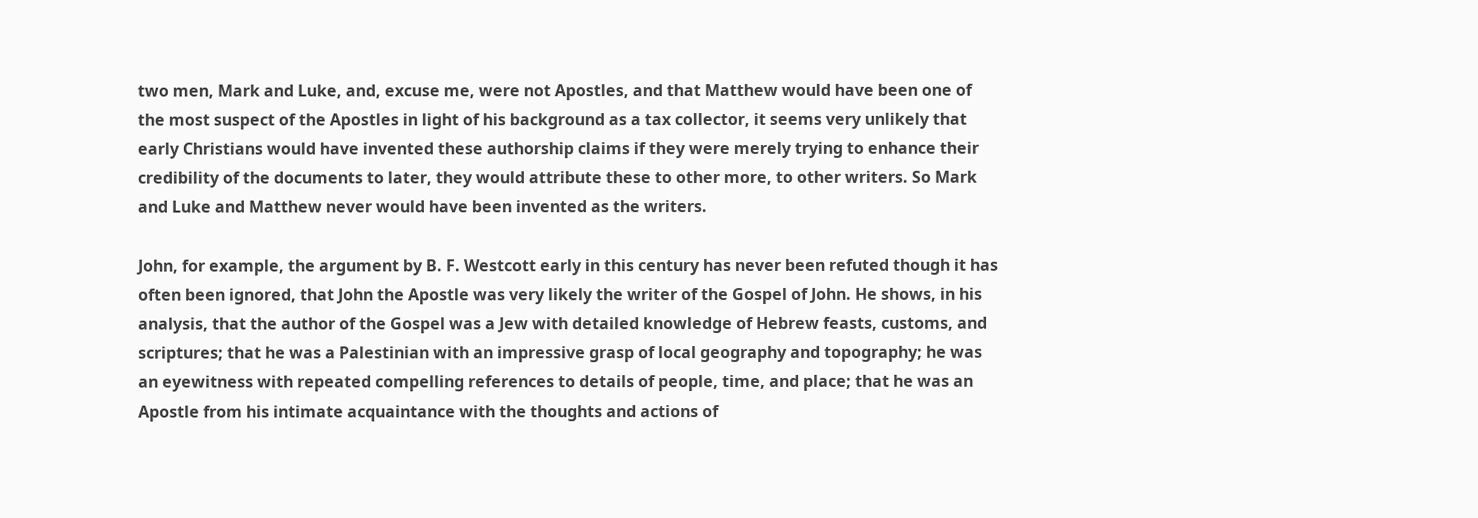two men, Mark and Luke, and, excuse me, were not Apostles, and that Matthew would have been one of the most suspect of the Apostles in light of his background as a tax collector, it seems very unlikely that early Christians would have invented these authorship claims if they were merely trying to enhance their credibility of the documents to later, they would attribute these to other more, to other writers. So Mark and Luke and Matthew never would have been invented as the writers.

John, for example, the argument by B. F. Westcott early in this century has never been refuted though it has often been ignored, that John the Apostle was very likely the writer of the Gospel of John. He shows, in his analysis, that the author of the Gospel was a Jew with detailed knowledge of Hebrew feasts, customs, and scriptures; that he was a Palestinian with an impressive grasp of local geography and topography; he was an eyewitness with repeated compelling references to details of people, time, and place; that he was an Apostle from his intimate acquaintance with the thoughts and actions of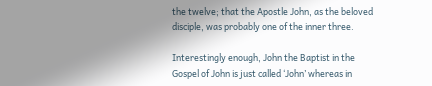the twelve; that the Apostle John, as the beloved disciple, was probably one of the inner three.

Interestingly enough, John the Baptist in the Gospel of John is just called ‘John’ whereas in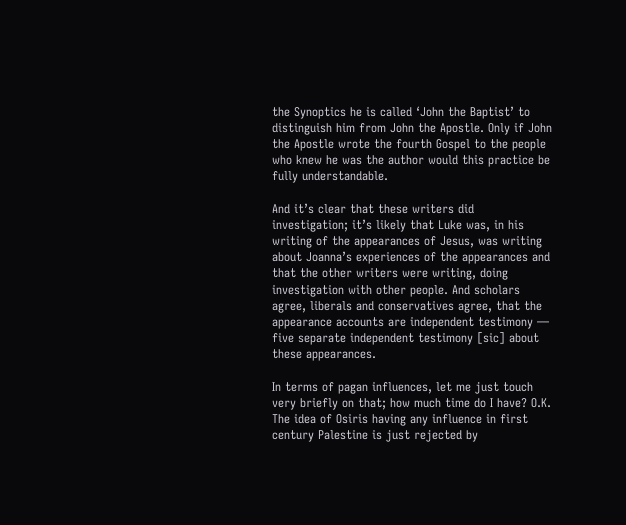the Synoptics he is called ‘John the Baptist’ to distinguish him from John the Apostle. Only if John the Apostle wrote the fourth Gospel to the people who knew he was the author would this practice be fully understandable.

And it’s clear that these writers did investigation; it’s likely that Luke was, in his writing of the appearances of Jesus, was writing about Joanna’s experiences of the appearances and that the other writers were writing, doing investigation with other people. And scholars agree, liberals and conservatives agree, that the appearance accounts are independent testimony — five separate independent testimony [sic] about these appearances.

In terms of pagan influences, let me just touch very briefly on that; how much time do I have? O.K. The idea of Osiris having any influence in first century Palestine is just rejected by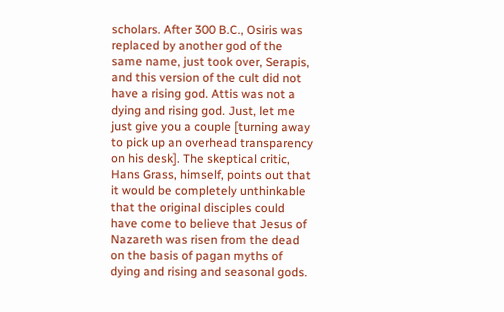scholars. After 300 B.C., Osiris was replaced by another god of the same name, just took over, Serapis, and this version of the cult did not have a rising god. Attis was not a dying and rising god. Just, let me just give you a couple [turning away to pick up an overhead transparency on his desk]. The skeptical critic, Hans Grass, himself, points out that it would be completely unthinkable that the original disciples could have come to believe that Jesus of Nazareth was risen from the dead on the basis of pagan myths of dying and rising and seasonal gods.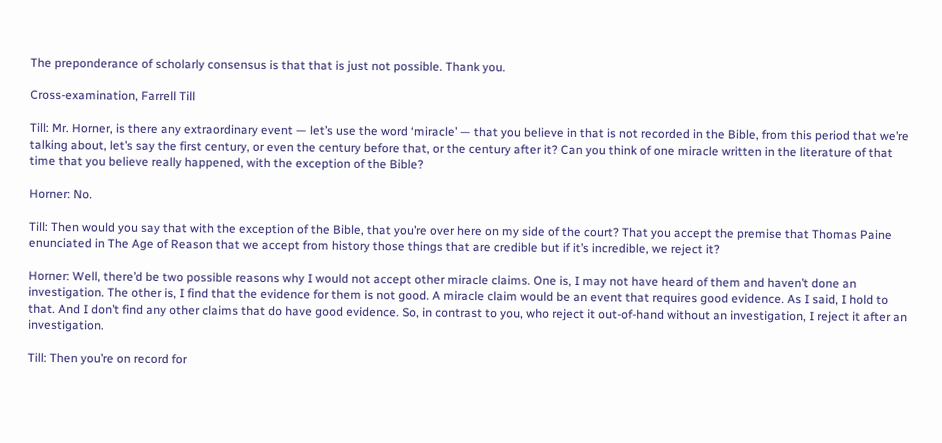The preponderance of scholarly consensus is that that is just not possible. Thank you.

Cross-examination, Farrell Till

Till: Mr. Horner, is there any extraordinary event — let’s use the word ‘miracle’ — that you believe in that is not recorded in the Bible, from this period that we’re talking about, let’s say the first century, or even the century before that, or the century after it? Can you think of one miracle written in the literature of that time that you believe really happened, with the exception of the Bible?

Horner: No.

Till: Then would you say that with the exception of the Bible, that you’re over here on my side of the court? That you accept the premise that Thomas Paine enunciated in The Age of Reason that we accept from history those things that are credible but if it’s incredible, we reject it?

Horner: Well, there’d be two possible reasons why I would not accept other miracle claims. One is, I may not have heard of them and haven’t done an investigation. The other is, I find that the evidence for them is not good. A miracle claim would be an event that requires good evidence. As I said, I hold to that. And I don’t find any other claims that do have good evidence. So, in contrast to you, who reject it out-of-hand without an investigation, I reject it after an investigation.

Till: Then you’re on record for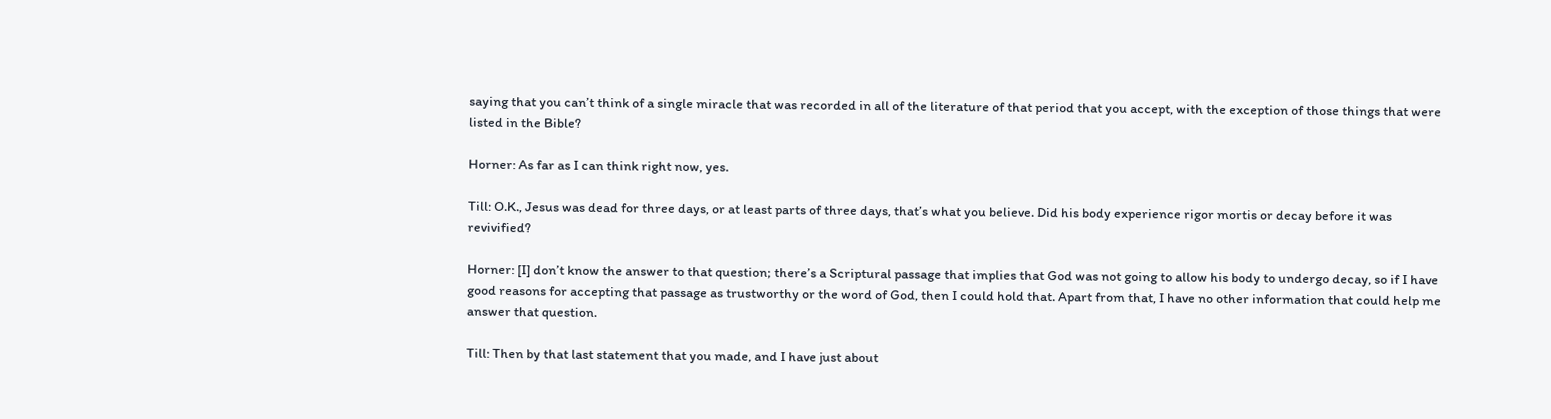saying that you can’t think of a single miracle that was recorded in all of the literature of that period that you accept, with the exception of those things that were listed in the Bible?

Horner: As far as I can think right now, yes.

Till: O.K., Jesus was dead for three days, or at least parts of three days, that’s what you believe. Did his body experience rigor mortis or decay before it was revivified?

Horner: [I] don’t know the answer to that question; there’s a Scriptural passage that implies that God was not going to allow his body to undergo decay, so if I have good reasons for accepting that passage as trustworthy or the word of God, then I could hold that. Apart from that, I have no other information that could help me answer that question.

Till: Then by that last statement that you made, and I have just about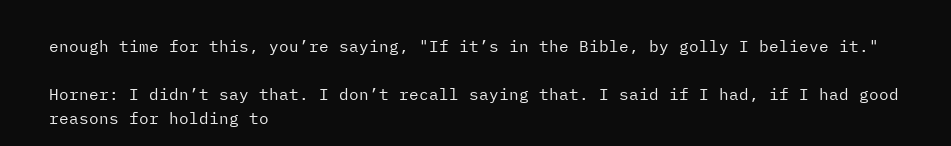enough time for this, you’re saying, "If it’s in the Bible, by golly I believe it."

Horner: I didn’t say that. I don’t recall saying that. I said if I had, if I had good reasons for holding to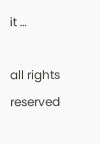it …

all rights reserved